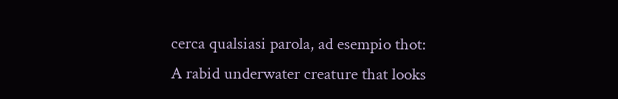cerca qualsiasi parola, ad esempio thot:
A rabid underwater creature that looks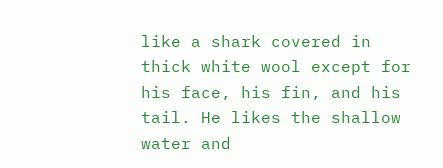like a shark covered in thick white wool except for his face, his fin, and his tail. He likes the shallow water and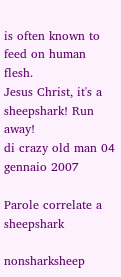is often known to feed on human flesh.
Jesus Christ, it's a sheepshark! Run away!
di crazy old man 04 gennaio 2007

Parole correlate a sheepshark

nonsharksheep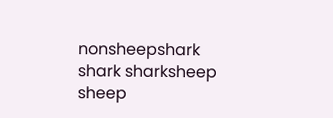nonsheepshark shark sharksheep sheep